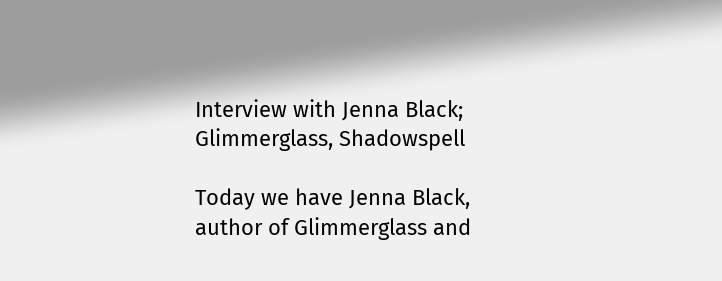Interview with Jenna Black; Glimmerglass, Shadowspell

Today we have Jenna Black, author of Glimmerglass and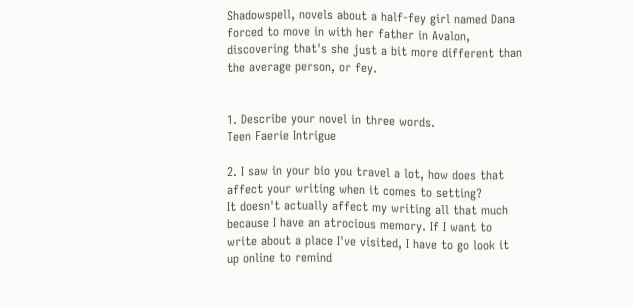Shadowspell, novels about a half-fey girl named Dana forced to move in with her father in Avalon, discovering that's she just a bit more different than the average person, or fey.


1. Describe your novel in three words.
Teen Faerie Intrigue

2. I saw in your bio you travel a lot, how does that affect your writing when it comes to setting?
It doesn't actually affect my writing all that much because I have an atrocious memory. If I want to write about a place I've visited, I have to go look it up online to remind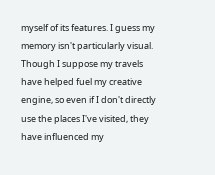myself of its features. I guess my memory isn't particularly visual. Though I suppose my travels have helped fuel my creative engine, so even if I don't directly use the places I've visited, they have influenced my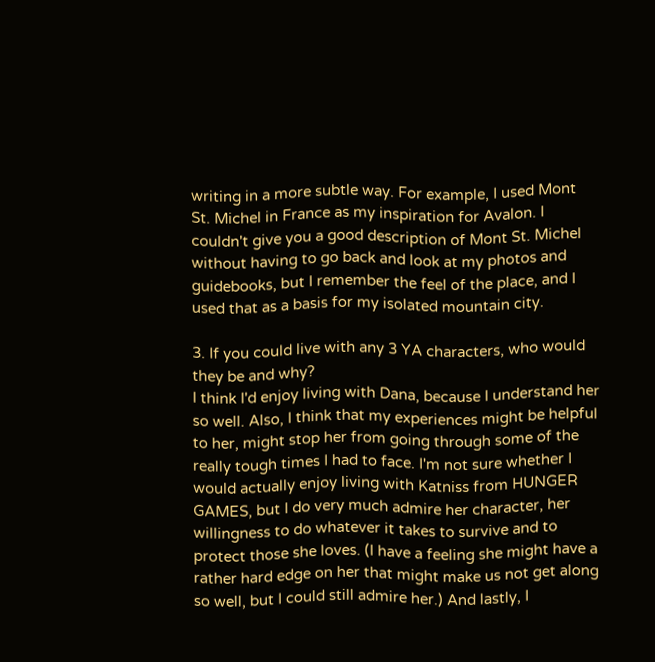writing in a more subtle way. For example, I used Mont St. Michel in France as my inspiration for Avalon. I couldn't give you a good description of Mont St. Michel without having to go back and look at my photos and guidebooks, but I remember the feel of the place, and I used that as a basis for my isolated mountain city.

3. If you could live with any 3 YA characters, who would they be and why?
I think I'd enjoy living with Dana, because I understand her so well. Also, I think that my experiences might be helpful to her, might stop her from going through some of the really tough times I had to face. I'm not sure whether I would actually enjoy living with Katniss from HUNGER GAMES, but I do very much admire her character, her willingness to do whatever it takes to survive and to protect those she loves. (I have a feeling she might have a rather hard edge on her that might make us not get along so well, but I could still admire her.) And lastly, I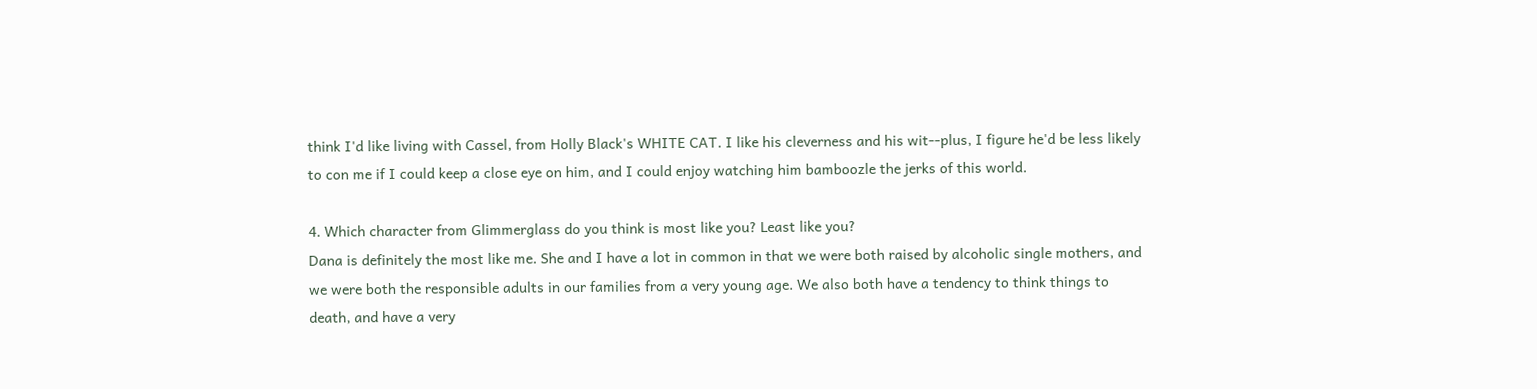think I'd like living with Cassel, from Holly Black's WHITE CAT. I like his cleverness and his wit--plus, I figure he'd be less likely to con me if I could keep a close eye on him, and I could enjoy watching him bamboozle the jerks of this world.

4. Which character from Glimmerglass do you think is most like you? Least like you?
Dana is definitely the most like me. She and I have a lot in common in that we were both raised by alcoholic single mothers, and we were both the responsible adults in our families from a very young age. We also both have a tendency to think things to death, and have a very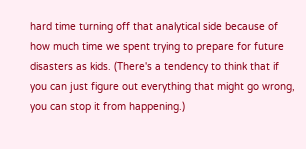hard time turning off that analytical side because of how much time we spent trying to prepare for future disasters as kids. (There's a tendency to think that if you can just figure out everything that might go wrong, you can stop it from happening.)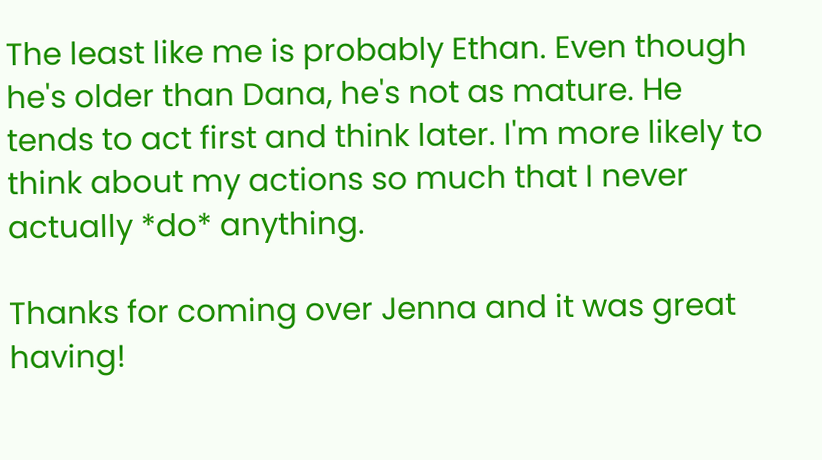The least like me is probably Ethan. Even though he's older than Dana, he's not as mature. He tends to act first and think later. I'm more likely to think about my actions so much that I never actually *do* anything.

Thanks for coming over Jenna and it was great having!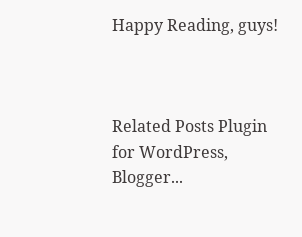Happy Reading, guys!



Related Posts Plugin for WordPress, Blogger...